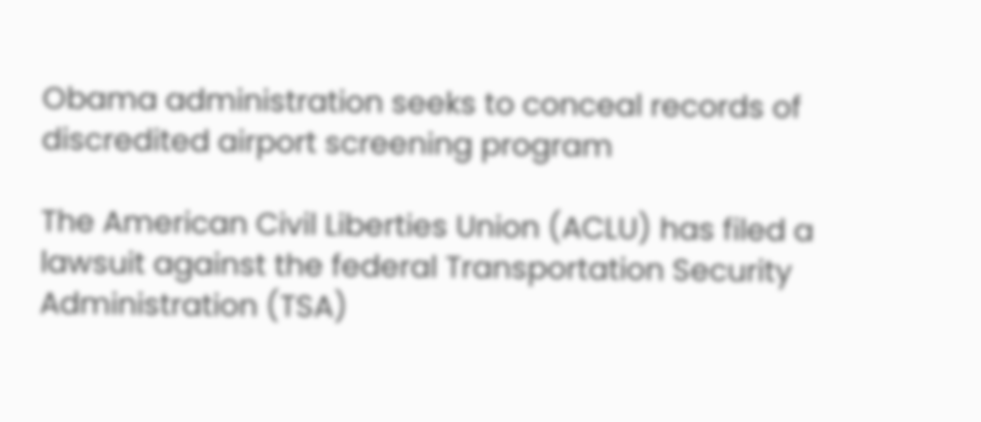Obama administration seeks to conceal records of discredited airport screening program

The American Civil Liberties Union (ACLU) has filed a lawsuit against the federal Transportation Security Administration (TSA)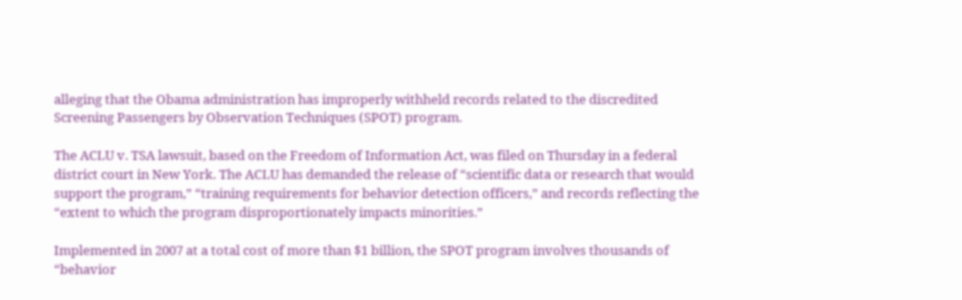alleging that the Obama administration has improperly withheld records related to the discredited Screening Passengers by Observation Techniques (SPOT) program.

The ACLU v. TSA lawsuit, based on the Freedom of Information Act, was filed on Thursday in a federal district court in New York. The ACLU has demanded the release of “scientific data or research that would support the program,” “training requirements for behavior detection officers,” and records reflecting the “extent to which the program disproportionately impacts minorities.”

Implemented in 2007 at a total cost of more than $1 billion, the SPOT program involves thousands of “behavior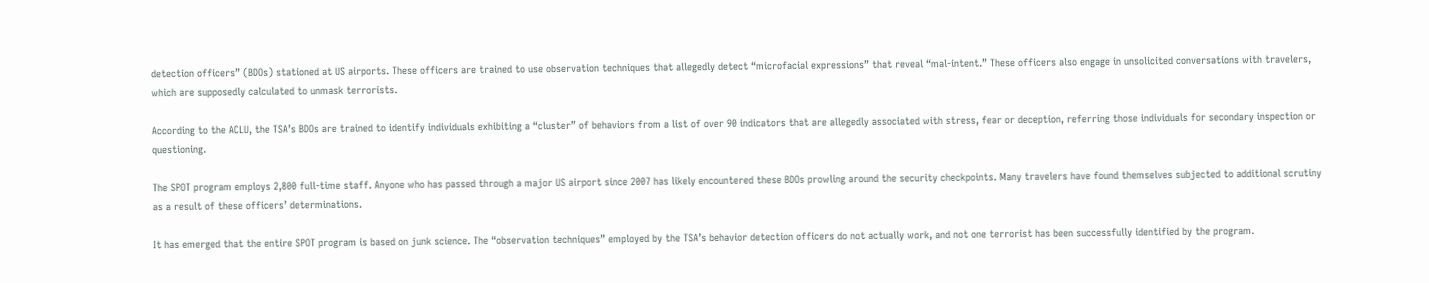detection officers” (BDOs) stationed at US airports. These officers are trained to use observation techniques that allegedly detect “microfacial expressions” that reveal “mal-intent.” These officers also engage in unsolicited conversations with travelers, which are supposedly calculated to unmask terrorists.

According to the ACLU, the TSA’s BDOs are trained to identify individuals exhibiting a “cluster” of behaviors from a list of over 90 indicators that are allegedly associated with stress, fear or deception, referring those individuals for secondary inspection or questioning.

The SPOT program employs 2,800 full-time staff. Anyone who has passed through a major US airport since 2007 has likely encountered these BDOs prowling around the security checkpoints. Many travelers have found themselves subjected to additional scrutiny as a result of these officers’ determinations.

It has emerged that the entire SPOT program is based on junk science. The “observation techniques” employed by the TSA’s behavior detection officers do not actually work, and not one terrorist has been successfully identified by the program.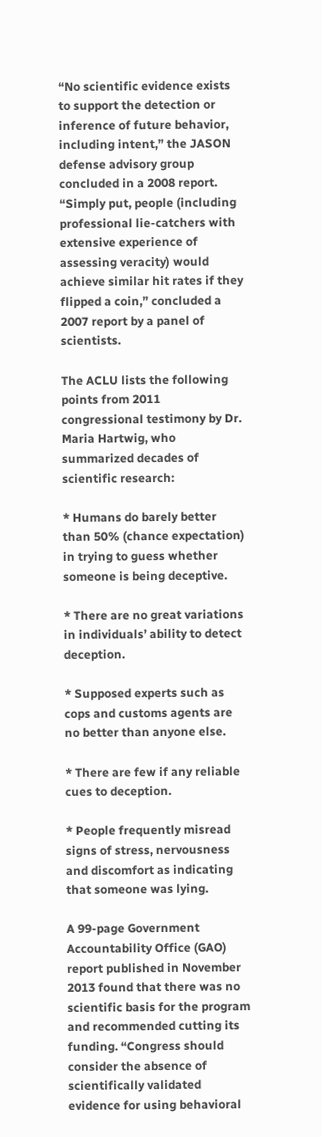“No scientific evidence exists to support the detection or inference of future behavior, including intent,” the JASON defense advisory group concluded in a 2008 report. “Simply put, people (including professional lie-catchers with extensive experience of assessing veracity) would achieve similar hit rates if they flipped a coin,” concluded a 2007 report by a panel of scientists.

The ACLU lists the following points from 2011 congressional testimony by Dr. Maria Hartwig, who summarized decades of scientific research:

* Humans do barely better than 50% (chance expectation) in trying to guess whether someone is being deceptive.

* There are no great variations in individuals’ ability to detect deception.

* Supposed experts such as cops and customs agents are no better than anyone else.

* There are few if any reliable cues to deception.

* People frequently misread signs of stress, nervousness and discomfort as indicating that someone was lying.

A 99-page Government Accountability Office (GAO) report published in November 2013 found that there was no scientific basis for the program and recommended cutting its funding. “Congress should consider the absence of scientifically validated evidence for using behavioral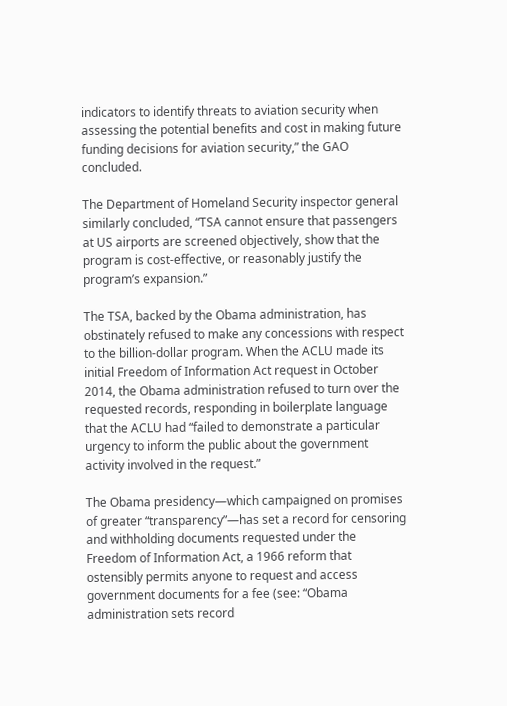indicators to identify threats to aviation security when assessing the potential benefits and cost in making future funding decisions for aviation security,” the GAO concluded.

The Department of Homeland Security inspector general similarly concluded, “TSA cannot ensure that passengers at US airports are screened objectively, show that the program is cost-effective, or reasonably justify the program’s expansion.”

The TSA, backed by the Obama administration, has obstinately refused to make any concessions with respect to the billion-dollar program. When the ACLU made its initial Freedom of Information Act request in October 2014, the Obama administration refused to turn over the requested records, responding in boilerplate language that the ACLU had “failed to demonstrate a particular urgency to inform the public about the government activity involved in the request.”

The Obama presidency—which campaigned on promises of greater “transparency”—has set a record for censoring and withholding documents requested under the Freedom of Information Act, a 1966 reform that ostensibly permits anyone to request and access government documents for a fee (see: “Obama administration sets record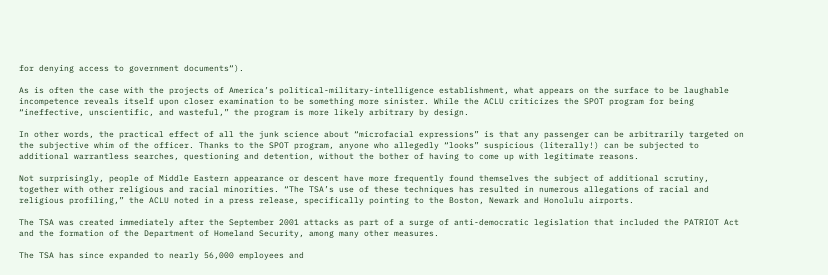for denying access to government documents“).

As is often the case with the projects of America’s political-military-intelligence establishment, what appears on the surface to be laughable incompetence reveals itself upon closer examination to be something more sinister. While the ACLU criticizes the SPOT program for being “ineffective, unscientific, and wasteful,” the program is more likely arbitrary by design.

In other words, the practical effect of all the junk science about “microfacial expressions” is that any passenger can be arbitrarily targeted on the subjective whim of the officer. Thanks to the SPOT program, anyone who allegedly “looks” suspicious (literally!) can be subjected to additional warrantless searches, questioning and detention, without the bother of having to come up with legitimate reasons.

Not surprisingly, people of Middle Eastern appearance or descent have more frequently found themselves the subject of additional scrutiny, together with other religious and racial minorities. “The TSA’s use of these techniques has resulted in numerous allegations of racial and religious profiling,” the ACLU noted in a press release, specifically pointing to the Boston, Newark and Honolulu airports.

The TSA was created immediately after the September 2001 attacks as part of a surge of anti-democratic legislation that included the PATRIOT Act and the formation of the Department of Homeland Security, among many other measures.

The TSA has since expanded to nearly 56,000 employees and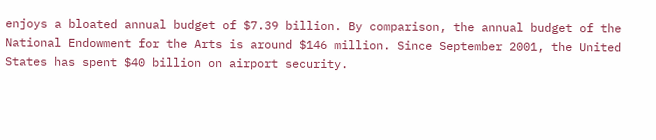enjoys a bloated annual budget of $7.39 billion. By comparison, the annual budget of the National Endowment for the Arts is around $146 million. Since September 2001, the United States has spent $40 billion on airport security.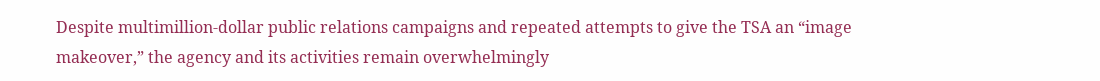Despite multimillion-dollar public relations campaigns and repeated attempts to give the TSA an “image makeover,” the agency and its activities remain overwhelmingly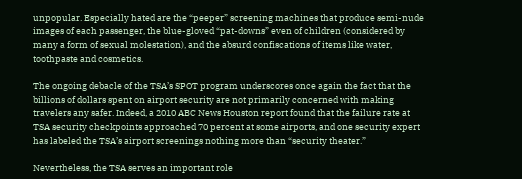unpopular. Especially hated are the “peeper” screening machines that produce semi-nude images of each passenger, the blue-gloved “pat-downs” even of children (considered by many a form of sexual molestation), and the absurd confiscations of items like water, toothpaste and cosmetics.

The ongoing debacle of the TSA’s SPOT program underscores once again the fact that the billions of dollars spent on airport security are not primarily concerned with making travelers any safer. Indeed, a 2010 ABC News Houston report found that the failure rate at TSA security checkpoints approached 70 percent at some airports, and one security expert has labeled the TSA’s airport screenings nothing more than “security theater.”

Nevertheless, the TSA serves an important role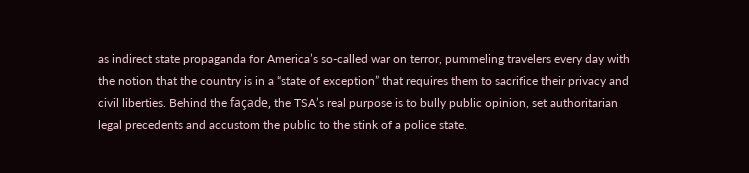as indirect state propaganda for America’s so-called war on terror, pummeling travelers every day with the notion that the country is in a “state of exception” that requires them to sacrifice their privacy and civil liberties. Behind the façade, the TSA’s real purpose is to bully public opinion, set authoritarian legal precedents and accustom the public to the stink of a police state.